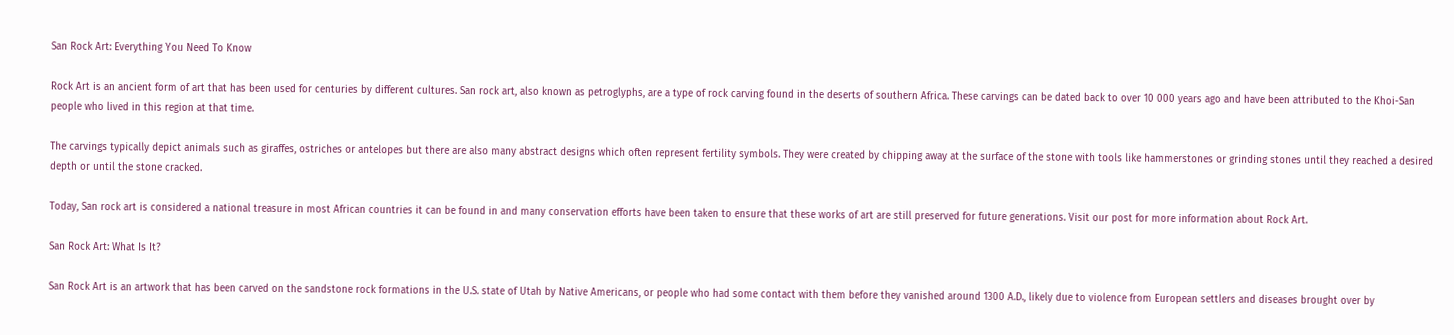San Rock Art: Everything You Need To Know

Rock Art is an ancient form of art that has been used for centuries by different cultures. San rock art, also known as petroglyphs, are a type of rock carving found in the deserts of southern Africa. These carvings can be dated back to over 10 000 years ago and have been attributed to the Khoi-San people who lived in this region at that time.

The carvings typically depict animals such as giraffes, ostriches or antelopes but there are also many abstract designs which often represent fertility symbols. They were created by chipping away at the surface of the stone with tools like hammerstones or grinding stones until they reached a desired depth or until the stone cracked.

Today, San rock art is considered a national treasure in most African countries it can be found in and many conservation efforts have been taken to ensure that these works of art are still preserved for future generations. Visit our post for more information about Rock Art.

San Rock Art: What Is It?

San Rock Art is an artwork that has been carved on the sandstone rock formations in the U.S. state of Utah by Native Americans, or people who had some contact with them before they vanished around 1300 A.D., likely due to violence from European settlers and diseases brought over by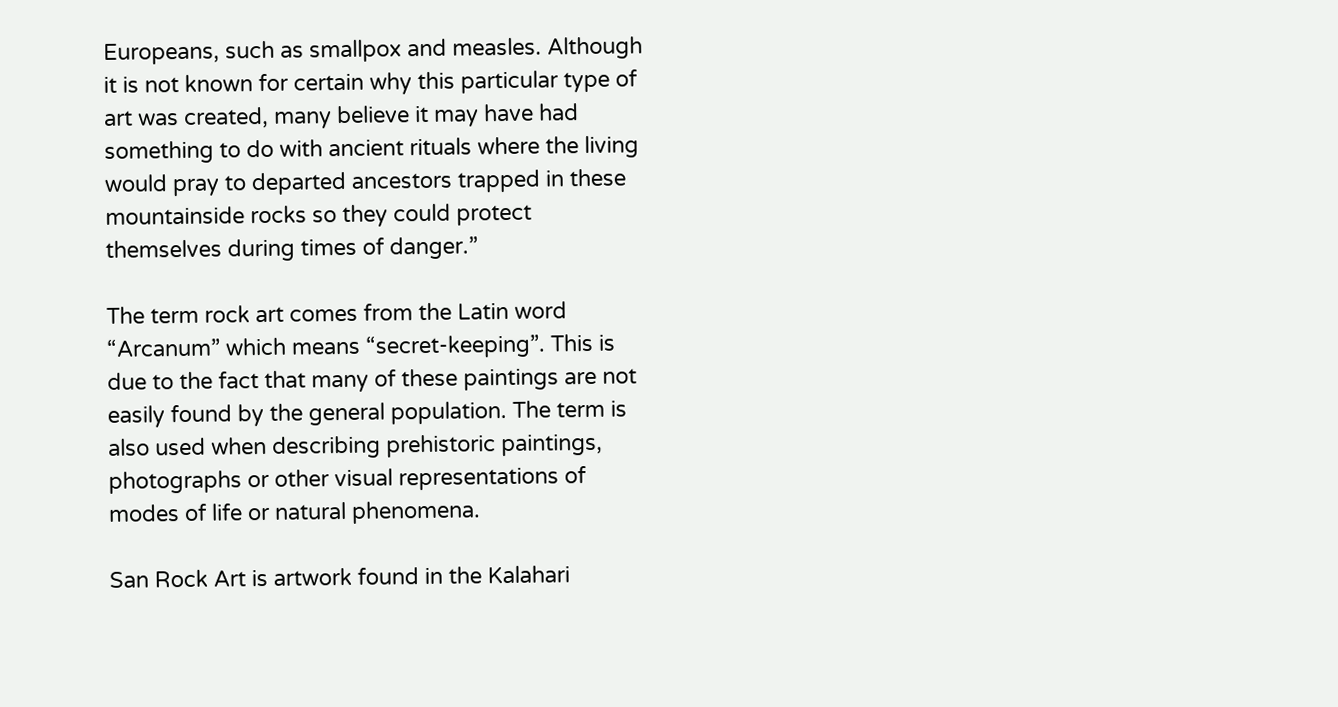Europeans, such as smallpox and measles. Although it is not known for certain why this particular type of art was created, many believe it may have had something to do with ancient rituals where the living would pray to departed ancestors trapped in these mountainside rocks so they could protect themselves during times of danger.”

The term rock art comes from the Latin word “Arcanum” which means “secret-keeping”. This is due to the fact that many of these paintings are not easily found by the general population. The term is also used when describing prehistoric paintings, photographs or other visual representations of modes of life or natural phenomena.

San Rock Art is artwork found in the Kalahari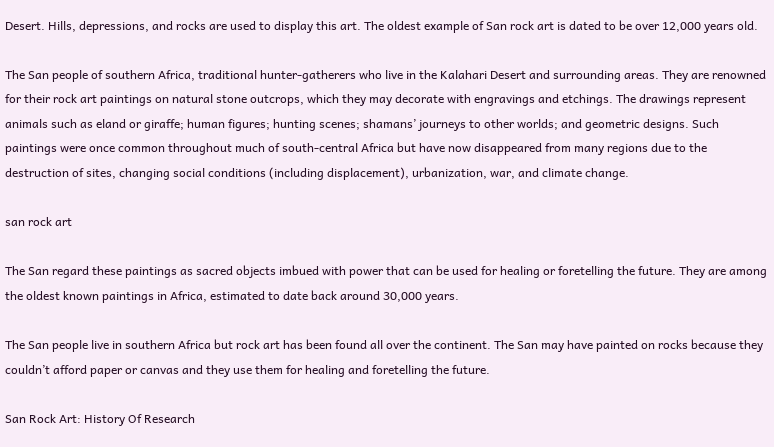Desert. Hills, depressions, and rocks are used to display this art. The oldest example of San rock art is dated to be over 12,000 years old.

The San people of southern Africa, traditional hunter-gatherers who live in the Kalahari Desert and surrounding areas. They are renowned for their rock art paintings on natural stone outcrops, which they may decorate with engravings and etchings. The drawings represent animals such as eland or giraffe; human figures; hunting scenes; shamans’ journeys to other worlds; and geometric designs. Such paintings were once common throughout much of south-central Africa but have now disappeared from many regions due to the destruction of sites, changing social conditions (including displacement), urbanization, war, and climate change.

san rock art

The San regard these paintings as sacred objects imbued with power that can be used for healing or foretelling the future. They are among the oldest known paintings in Africa, estimated to date back around 30,000 years.

The San people live in southern Africa but rock art has been found all over the continent. The San may have painted on rocks because they couldn’t afford paper or canvas and they use them for healing and foretelling the future.

San Rock Art: History Of Research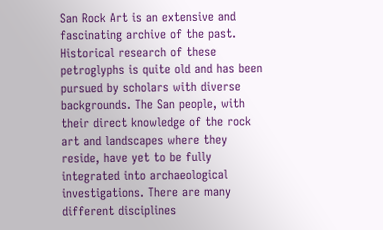San Rock Art is an extensive and fascinating archive of the past. Historical research of these petroglyphs is quite old and has been pursued by scholars with diverse backgrounds. The San people, with their direct knowledge of the rock art and landscapes where they reside, have yet to be fully integrated into archaeological investigations. There are many different disciplines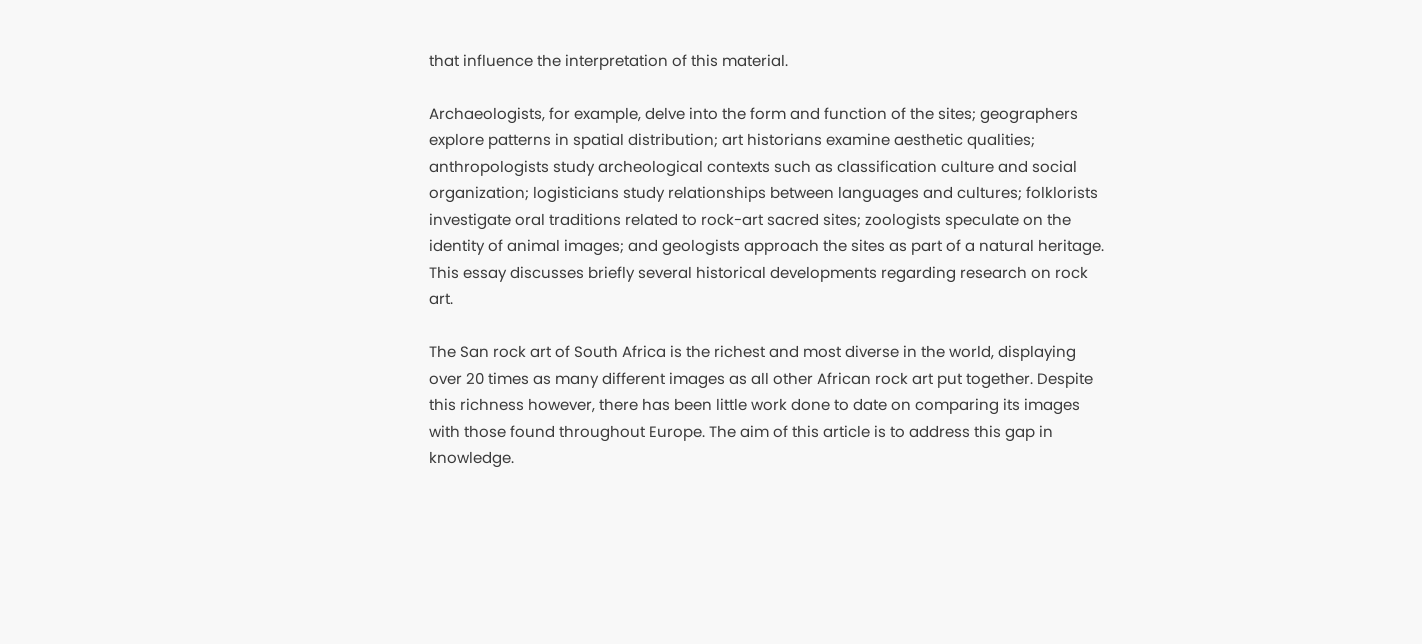that influence the interpretation of this material.

Archaeologists, for example, delve into the form and function of the sites; geographers explore patterns in spatial distribution; art historians examine aesthetic qualities; anthropologists study archeological contexts such as classification culture and social organization; logisticians study relationships between languages and cultures; folklorists investigate oral traditions related to rock-art sacred sites; zoologists speculate on the identity of animal images; and geologists approach the sites as part of a natural heritage. This essay discusses briefly several historical developments regarding research on rock art.

The San rock art of South Africa is the richest and most diverse in the world, displaying over 20 times as many different images as all other African rock art put together. Despite this richness however, there has been little work done to date on comparing its images with those found throughout Europe. The aim of this article is to address this gap in knowledge.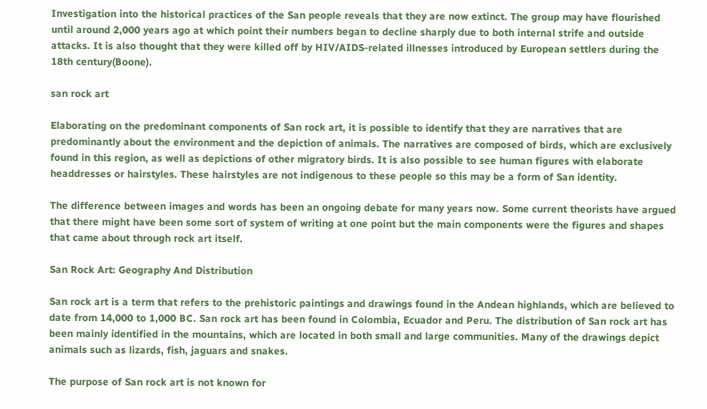Investigation into the historical practices of the San people reveals that they are now extinct. The group may have flourished until around 2,000 years ago at which point their numbers began to decline sharply due to both internal strife and outside attacks. It is also thought that they were killed off by HIV/AIDS-related illnesses introduced by European settlers during the 18th century(Boone).

san rock art

Elaborating on the predominant components of San rock art, it is possible to identify that they are narratives that are predominantly about the environment and the depiction of animals. The narratives are composed of birds, which are exclusively found in this region, as well as depictions of other migratory birds. It is also possible to see human figures with elaborate headdresses or hairstyles. These hairstyles are not indigenous to these people so this may be a form of San identity.

The difference between images and words has been an ongoing debate for many years now. Some current theorists have argued that there might have been some sort of system of writing at one point but the main components were the figures and shapes that came about through rock art itself.

San Rock Art: Geography And Distribution

San rock art is a term that refers to the prehistoric paintings and drawings found in the Andean highlands, which are believed to date from 14,000 to 1,000 BC. San rock art has been found in Colombia, Ecuador and Peru. The distribution of San rock art has been mainly identified in the mountains, which are located in both small and large communities. Many of the drawings depict animals such as lizards, fish, jaguars and snakes.

The purpose of San rock art is not known for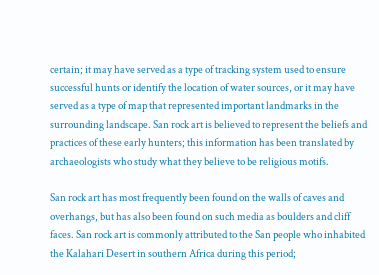certain; it may have served as a type of tracking system used to ensure successful hunts or identify the location of water sources, or it may have served as a type of map that represented important landmarks in the surrounding landscape. San rock art is believed to represent the beliefs and practices of these early hunters; this information has been translated by archaeologists who study what they believe to be religious motifs.

San rock art has most frequently been found on the walls of caves and overhangs, but has also been found on such media as boulders and cliff faces. San rock art is commonly attributed to the San people who inhabited the Kalahari Desert in southern Africa during this period;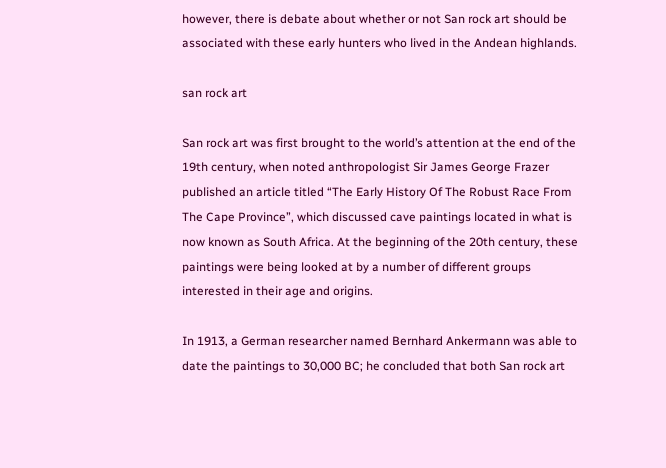however, there is debate about whether or not San rock art should be associated with these early hunters who lived in the Andean highlands.

san rock art

San rock art was first brought to the world’s attention at the end of the 19th century, when noted anthropologist Sir James George Frazer published an article titled “The Early History Of The Robust Race From The Cape Province”, which discussed cave paintings located in what is now known as South Africa. At the beginning of the 20th century, these paintings were being looked at by a number of different groups interested in their age and origins.

In 1913, a German researcher named Bernhard Ankermann was able to date the paintings to 30,000 BC; he concluded that both San rock art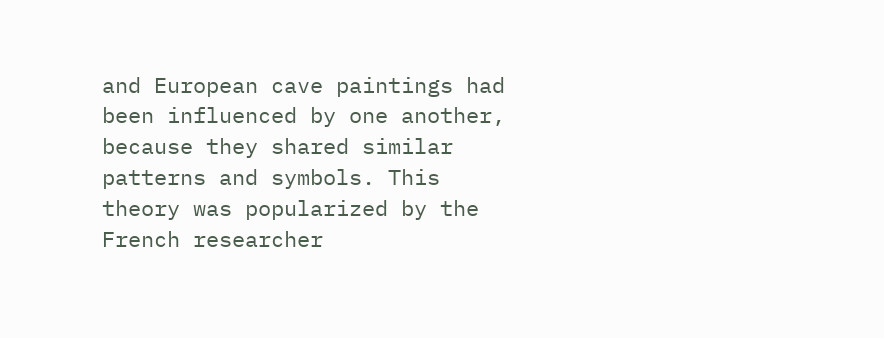and European cave paintings had been influenced by one another, because they shared similar patterns and symbols. This theory was popularized by the French researcher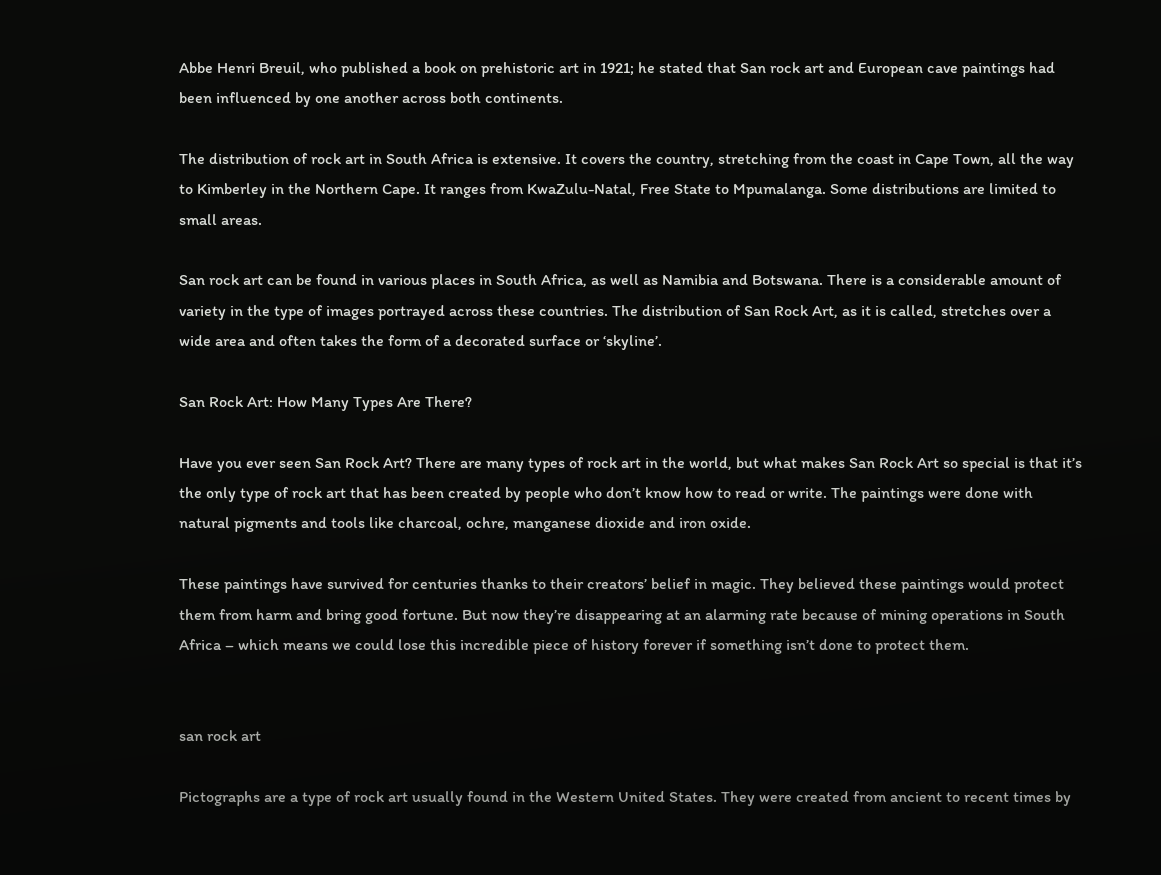Abbe Henri Breuil, who published a book on prehistoric art in 1921; he stated that San rock art and European cave paintings had been influenced by one another across both continents.

The distribution of rock art in South Africa is extensive. It covers the country, stretching from the coast in Cape Town, all the way to Kimberley in the Northern Cape. It ranges from KwaZulu-Natal, Free State to Mpumalanga. Some distributions are limited to small areas.

San rock art can be found in various places in South Africa, as well as Namibia and Botswana. There is a considerable amount of variety in the type of images portrayed across these countries. The distribution of San Rock Art, as it is called, stretches over a wide area and often takes the form of a decorated surface or ‘skyline’.

San Rock Art: How Many Types Are There?

Have you ever seen San Rock Art? There are many types of rock art in the world, but what makes San Rock Art so special is that it’s the only type of rock art that has been created by people who don’t know how to read or write. The paintings were done with natural pigments and tools like charcoal, ochre, manganese dioxide and iron oxide.

These paintings have survived for centuries thanks to their creators’ belief in magic. They believed these paintings would protect them from harm and bring good fortune. But now they’re disappearing at an alarming rate because of mining operations in South Africa – which means we could lose this incredible piece of history forever if something isn’t done to protect them.


san rock art

Pictographs are a type of rock art usually found in the Western United States. They were created from ancient to recent times by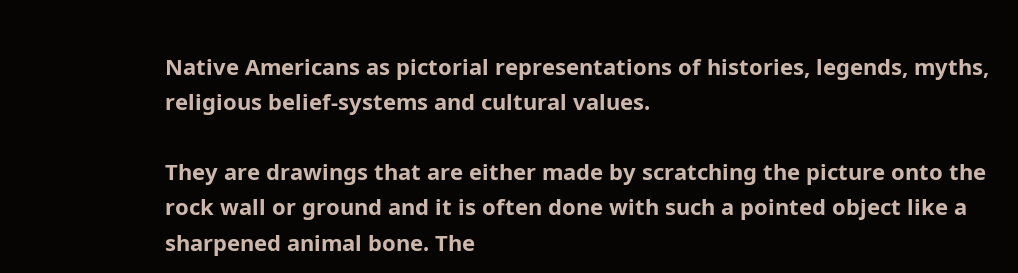Native Americans as pictorial representations of histories, legends, myths, religious belief-systems and cultural values.

They are drawings that are either made by scratching the picture onto the rock wall or ground and it is often done with such a pointed object like a sharpened animal bone. The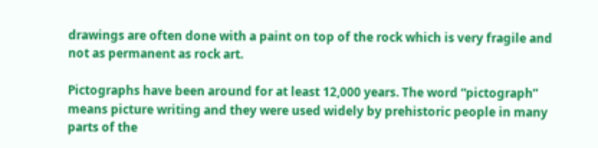drawings are often done with a paint on top of the rock which is very fragile and not as permanent as rock art.

Pictographs have been around for at least 12,000 years. The word “pictograph” means picture writing and they were used widely by prehistoric people in many parts of the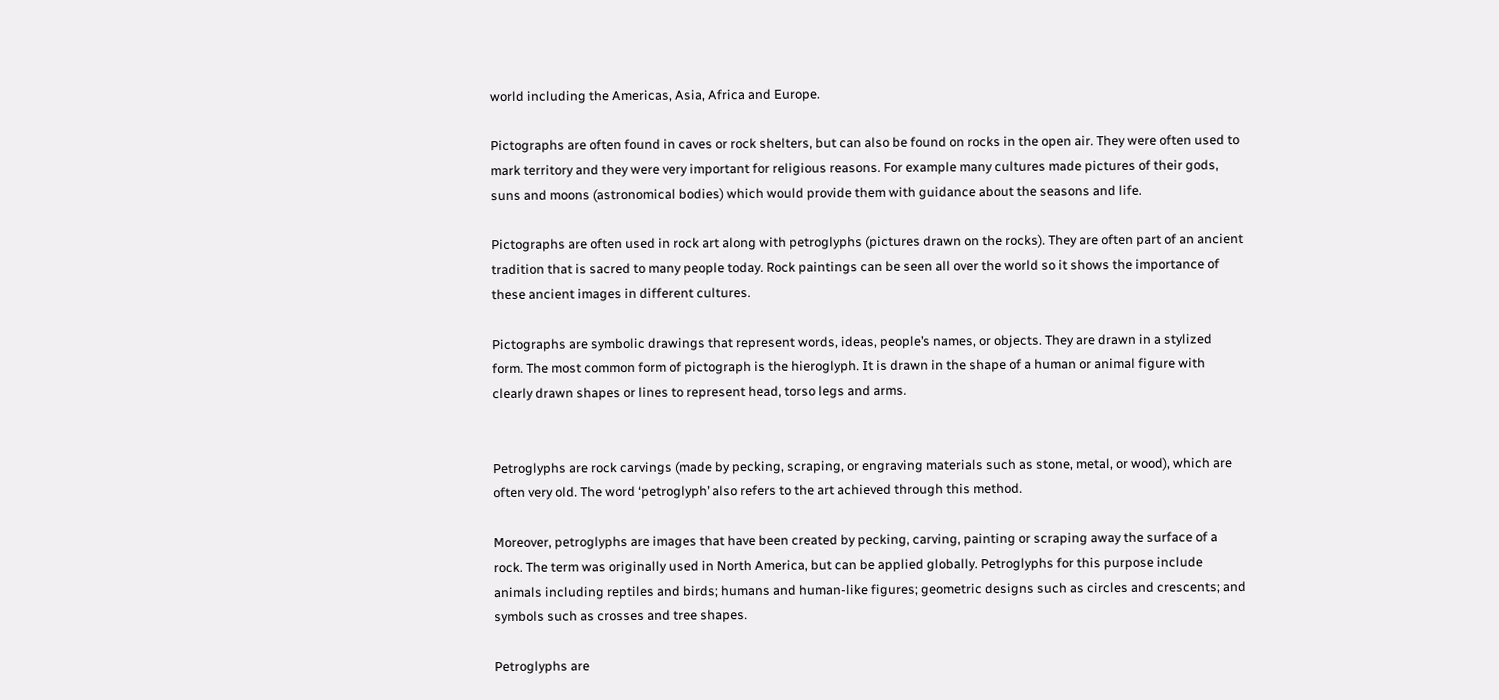world including the Americas, Asia, Africa and Europe.

Pictographs are often found in caves or rock shelters, but can also be found on rocks in the open air. They were often used to mark territory and they were very important for religious reasons. For example many cultures made pictures of their gods, suns and moons (astronomical bodies) which would provide them with guidance about the seasons and life.

Pictographs are often used in rock art along with petroglyphs (pictures drawn on the rocks). They are often part of an ancient tradition that is sacred to many people today. Rock paintings can be seen all over the world so it shows the importance of these ancient images in different cultures.

Pictographs are symbolic drawings that represent words, ideas, people’s names, or objects. They are drawn in a stylized form. The most common form of pictograph is the hieroglyph. It is drawn in the shape of a human or animal figure with clearly drawn shapes or lines to represent head, torso legs and arms.


Petroglyphs are rock carvings (made by pecking, scraping, or engraving materials such as stone, metal, or wood), which are often very old. The word ‘petroglyph’ also refers to the art achieved through this method.

Moreover, petroglyphs are images that have been created by pecking, carving, painting or scraping away the surface of a rock. The term was originally used in North America, but can be applied globally. Petroglyphs for this purpose include animals including reptiles and birds; humans and human-like figures; geometric designs such as circles and crescents; and symbols such as crosses and tree shapes.

Petroglyphs are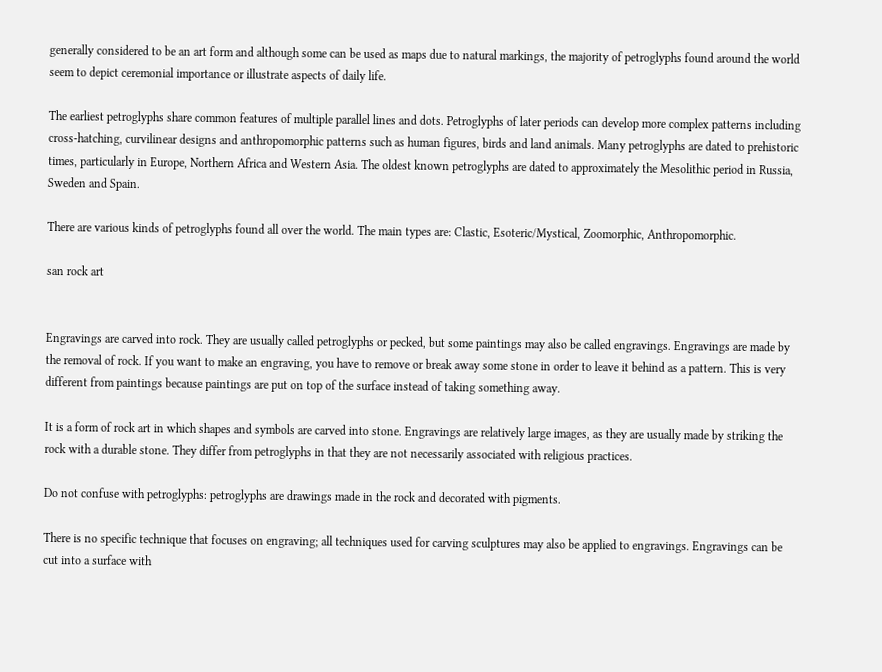generally considered to be an art form and although some can be used as maps due to natural markings, the majority of petroglyphs found around the world seem to depict ceremonial importance or illustrate aspects of daily life.

The earliest petroglyphs share common features of multiple parallel lines and dots. Petroglyphs of later periods can develop more complex patterns including cross-hatching, curvilinear designs and anthropomorphic patterns such as human figures, birds and land animals. Many petroglyphs are dated to prehistoric times, particularly in Europe, Northern Africa and Western Asia. The oldest known petroglyphs are dated to approximately the Mesolithic period in Russia, Sweden and Spain.

There are various kinds of petroglyphs found all over the world. The main types are: Clastic, Esoteric/Mystical, Zoomorphic, Anthropomorphic.

san rock art


Engravings are carved into rock. They are usually called petroglyphs or pecked, but some paintings may also be called engravings. Engravings are made by the removal of rock. If you want to make an engraving, you have to remove or break away some stone in order to leave it behind as a pattern. This is very different from paintings because paintings are put on top of the surface instead of taking something away.

It is a form of rock art in which shapes and symbols are carved into stone. Engravings are relatively large images, as they are usually made by striking the rock with a durable stone. They differ from petroglyphs in that they are not necessarily associated with religious practices.

Do not confuse with petroglyphs: petroglyphs are drawings made in the rock and decorated with pigments.

There is no specific technique that focuses on engraving; all techniques used for carving sculptures may also be applied to engravings. Engravings can be cut into a surface with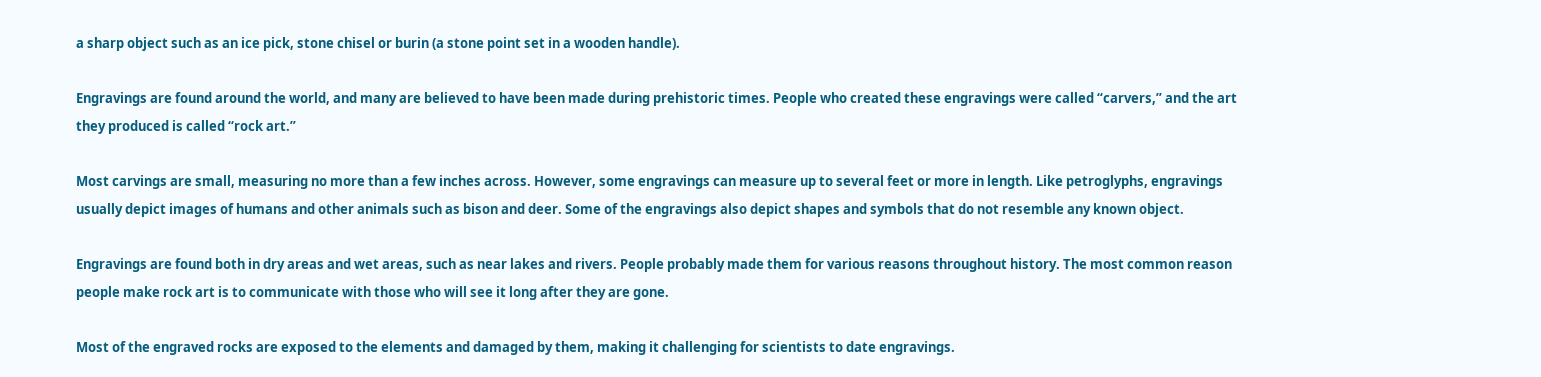a sharp object such as an ice pick, stone chisel or burin (a stone point set in a wooden handle).

Engravings are found around the world, and many are believed to have been made during prehistoric times. People who created these engravings were called “carvers,” and the art they produced is called “rock art.”

Most carvings are small, measuring no more than a few inches across. However, some engravings can measure up to several feet or more in length. Like petroglyphs, engravings usually depict images of humans and other animals such as bison and deer. Some of the engravings also depict shapes and symbols that do not resemble any known object.

Engravings are found both in dry areas and wet areas, such as near lakes and rivers. People probably made them for various reasons throughout history. The most common reason people make rock art is to communicate with those who will see it long after they are gone.

Most of the engraved rocks are exposed to the elements and damaged by them, making it challenging for scientists to date engravings.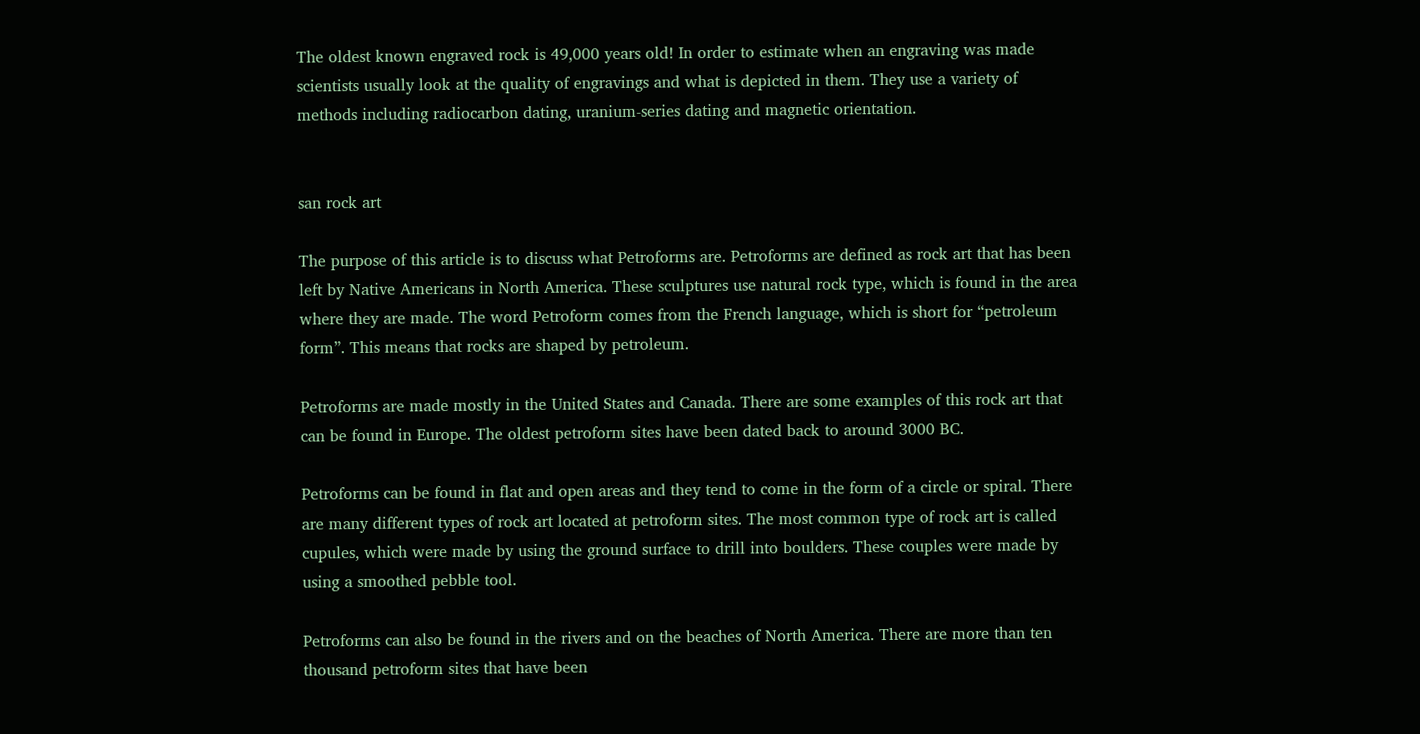The oldest known engraved rock is 49,000 years old! In order to estimate when an engraving was made scientists usually look at the quality of engravings and what is depicted in them. They use a variety of methods including radiocarbon dating, uranium-series dating and magnetic orientation.


san rock art

The purpose of this article is to discuss what Petroforms are. Petroforms are defined as rock art that has been left by Native Americans in North America. These sculptures use natural rock type, which is found in the area where they are made. The word Petroform comes from the French language, which is short for “petroleum form”. This means that rocks are shaped by petroleum.

Petroforms are made mostly in the United States and Canada. There are some examples of this rock art that can be found in Europe. The oldest petroform sites have been dated back to around 3000 BC.

Petroforms can be found in flat and open areas and they tend to come in the form of a circle or spiral. There are many different types of rock art located at petroform sites. The most common type of rock art is called cupules, which were made by using the ground surface to drill into boulders. These couples were made by using a smoothed pebble tool.

Petroforms can also be found in the rivers and on the beaches of North America. There are more than ten thousand petroform sites that have been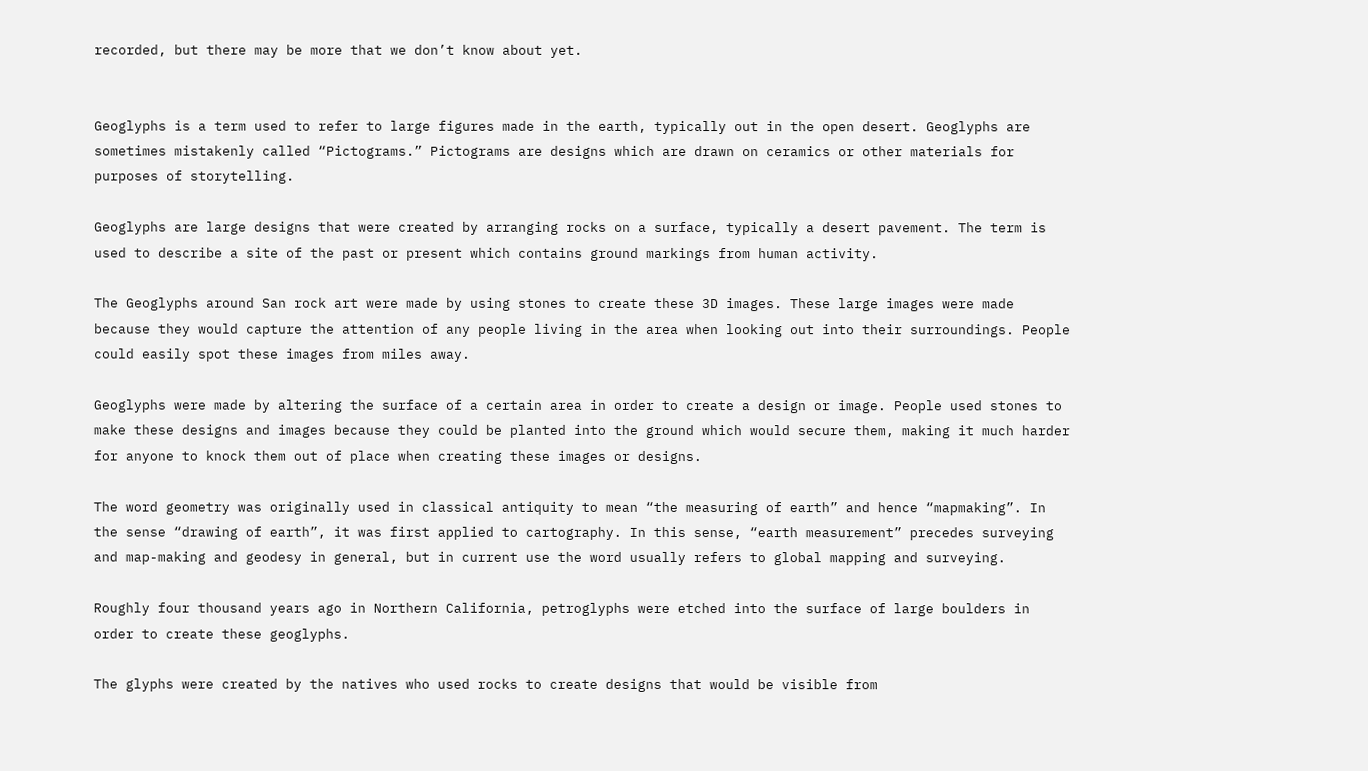recorded, but there may be more that we don’t know about yet.


Geoglyphs is a term used to refer to large figures made in the earth, typically out in the open desert. Geoglyphs are sometimes mistakenly called “Pictograms.” Pictograms are designs which are drawn on ceramics or other materials for purposes of storytelling.

Geoglyphs are large designs that were created by arranging rocks on a surface, typically a desert pavement. The term is used to describe a site of the past or present which contains ground markings from human activity.

The Geoglyphs around San rock art were made by using stones to create these 3D images. These large images were made because they would capture the attention of any people living in the area when looking out into their surroundings. People could easily spot these images from miles away.

Geoglyphs were made by altering the surface of a certain area in order to create a design or image. People used stones to make these designs and images because they could be planted into the ground which would secure them, making it much harder for anyone to knock them out of place when creating these images or designs.

The word geometry was originally used in classical antiquity to mean “the measuring of earth” and hence “mapmaking”. In the sense “drawing of earth”, it was first applied to cartography. In this sense, “earth measurement” precedes surveying and map-making and geodesy in general, but in current use the word usually refers to global mapping and surveying.

Roughly four thousand years ago in Northern California, petroglyphs were etched into the surface of large boulders in order to create these geoglyphs.

The glyphs were created by the natives who used rocks to create designs that would be visible from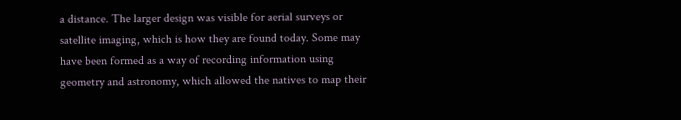a distance. The larger design was visible for aerial surveys or satellite imaging, which is how they are found today. Some may have been formed as a way of recording information using geometry and astronomy, which allowed the natives to map their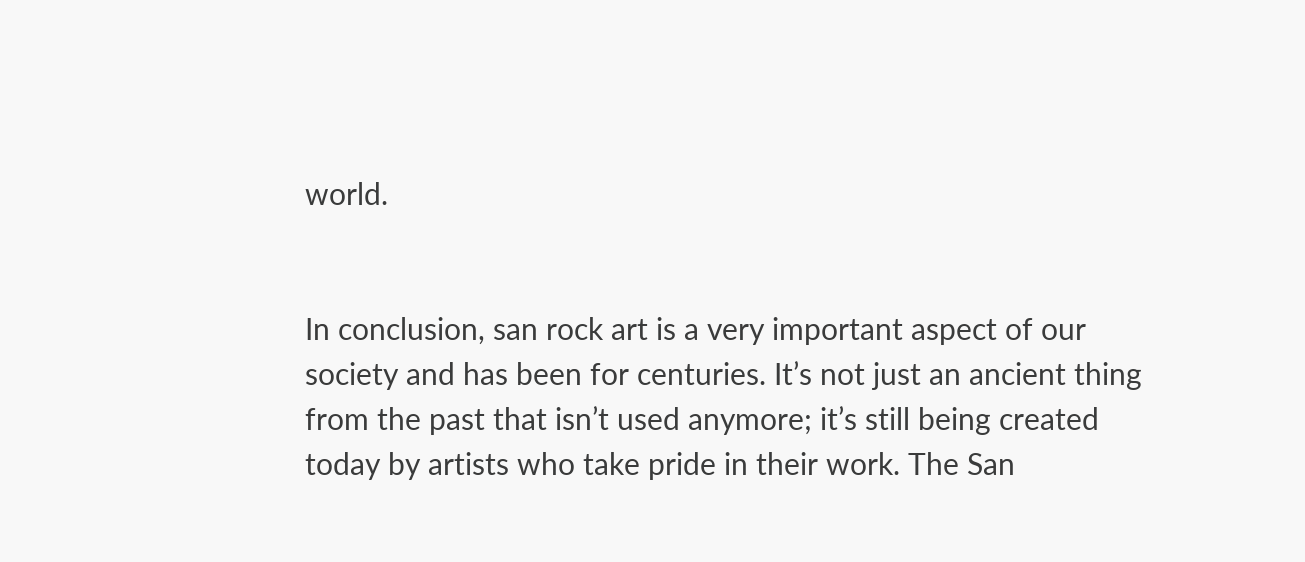world.


In conclusion, san rock art is a very important aspect of our society and has been for centuries. It’s not just an ancient thing from the past that isn’t used anymore; it’s still being created today by artists who take pride in their work. The San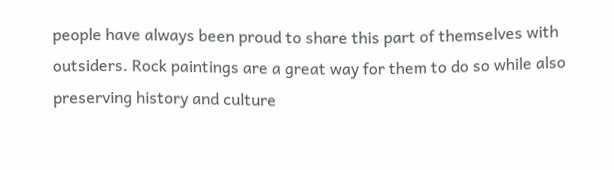people have always been proud to share this part of themselves with outsiders. Rock paintings are a great way for them to do so while also preserving history and culture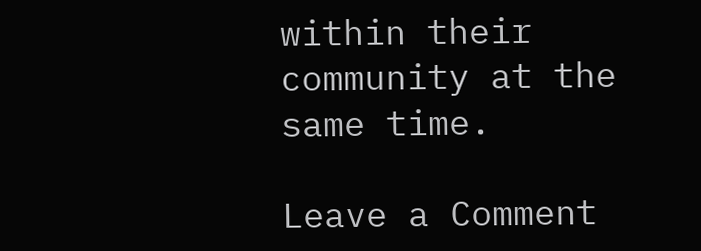within their community at the same time.

Leave a Comment